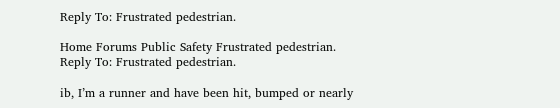Reply To: Frustrated pedestrian.

Home Forums Public Safety Frustrated pedestrian. Reply To: Frustrated pedestrian.

ib, I’m a runner and have been hit, bumped or nearly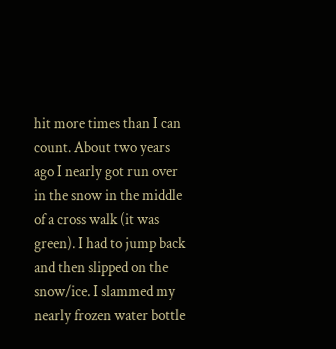hit more times than I can count. About two years ago I nearly got run over in the snow in the middle of a cross walk (it was green). I had to jump back and then slipped on the snow/ice. I slammed my nearly frozen water bottle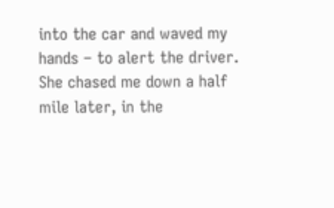into the car and waved my hands – to alert the driver. She chased me down a half mile later, in the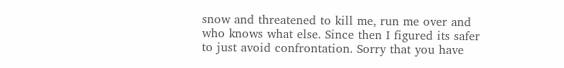snow and threatened to kill me, run me over and who knows what else. Since then I figured its safer to just avoid confrontation. Sorry that you have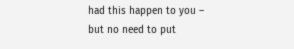had this happen to you – but no need to put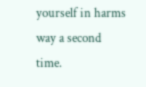yourself in harms way a second time.